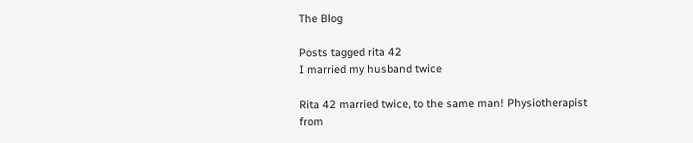The Blog

Posts tagged rita 42
I married my husband twice

Rita 42 married twice, to the same man! Physiotherapist from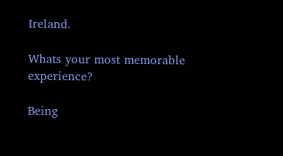Ireland.

Whats your most memorable experience?

Being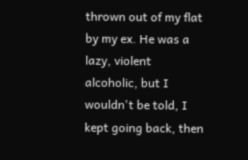thrown out of my flat by my ex. He was a lazy, violent alcoholic, but I wouldn't be told, I kept going back, then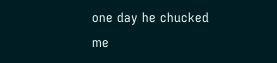one day he chucked me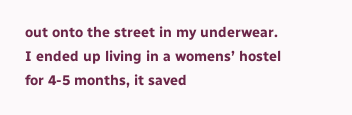out onto the street in my underwear. I ended up living in a womens’ hostel for 4-5 months, it saved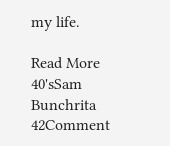my life.

Read More
40'sSam Bunchrita 42Comment